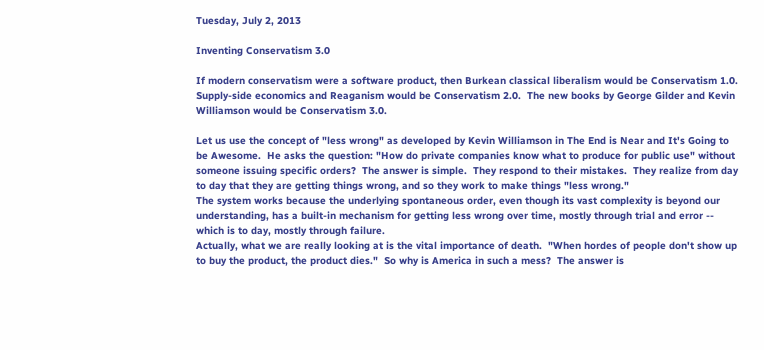Tuesday, July 2, 2013

Inventing Conservatism 3.0

If modern conservatism were a software product, then Burkean classical liberalism would be Conservatism 1.0.  Supply-side economics and Reaganism would be Conservatism 2.0.  The new books by George Gilder and Kevin Williamson would be Conservatism 3.0.

Let us use the concept of "less wrong" as developed by Kevin Williamson in The End is Near and It's Going to be Awesome.  He asks the question: "How do private companies know what to produce for public use" without someone issuing specific orders?  The answer is simple.  They respond to their mistakes.  They realize from day to day that they are getting things wrong, and so they work to make things "less wrong."
The system works because the underlying spontaneous order, even though its vast complexity is beyond our understanding, has a built-in mechanism for getting less wrong over time, mostly through trial and error -- which is to day, mostly through failure.
Actually, what we are really looking at is the vital importance of death.  "When hordes of people don't show up to buy the product, the product dies."  So why is America in such a mess?  The answer is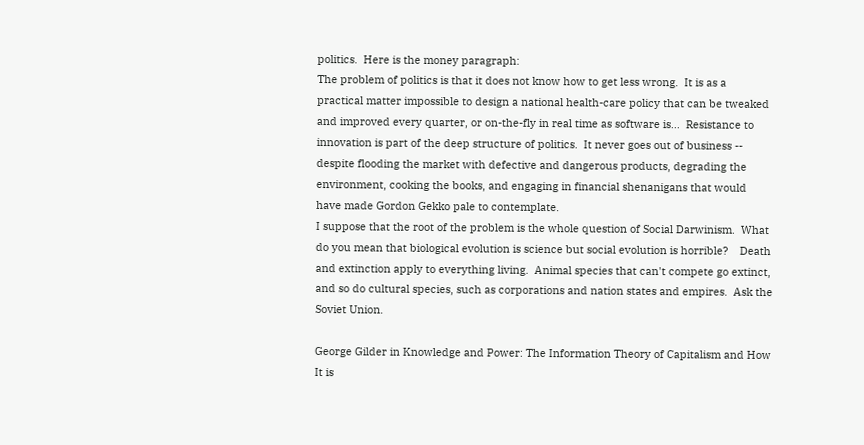politics.  Here is the money paragraph:
The problem of politics is that it does not know how to get less wrong.  It is as a practical matter impossible to design a national health-care policy that can be tweaked and improved every quarter, or on-the-fly in real time as software is...  Resistance to innovation is part of the deep structure of politics.  It never goes out of business -- despite flooding the market with defective and dangerous products, degrading the environment, cooking the books, and engaging in financial shenanigans that would have made Gordon Gekko pale to contemplate.
I suppose that the root of the problem is the whole question of Social Darwinism.  What do you mean that biological evolution is science but social evolution is horrible?    Death and extinction apply to everything living.  Animal species that can't compete go extinct, and so do cultural species, such as corporations and nation states and empires.  Ask the Soviet Union.

George Gilder in Knowledge and Power: The Information Theory of Capitalism and How It is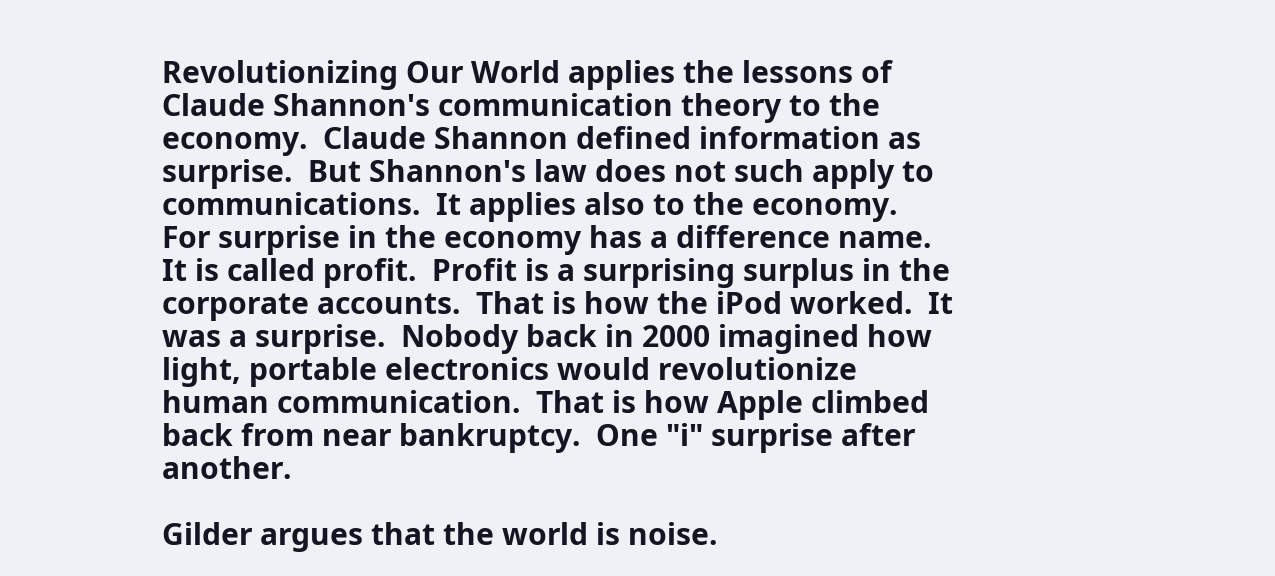Revolutionizing Our World applies the lessons of Claude Shannon's communication theory to the economy.  Claude Shannon defined information as surprise.  But Shannon's law does not such apply to communications.  It applies also to the economy.  For surprise in the economy has a difference name.  It is called profit.  Profit is a surprising surplus in the corporate accounts.  That is how the iPod worked.  It was a surprise.  Nobody back in 2000 imagined how light, portable electronics would revolutionize human communication.  That is how Apple climbed back from near bankruptcy.  One "i" surprise after another.

Gilder argues that the world is noise.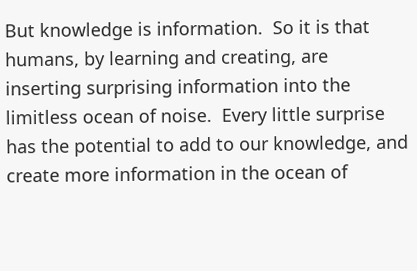But knowledge is information.  So it is that humans, by learning and creating, are inserting surprising information into the limitless ocean of noise.  Every little surprise has the potential to add to our knowledge, and create more information in the ocean of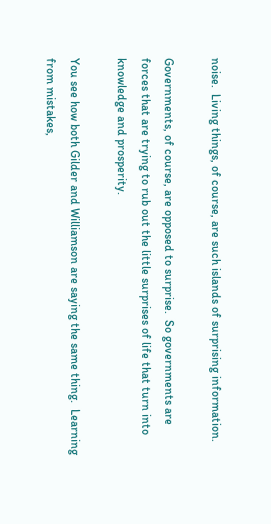noise.  Living things, of course, are such islands of surprising information.

Governments, of course, are opposed to surprise.  So governments are forces that are trying to rub out the little surprises of life that turn into knowledge and prosperity.

You see how both Gilder and Williamson are saying the same thing.  Learning from mistakes,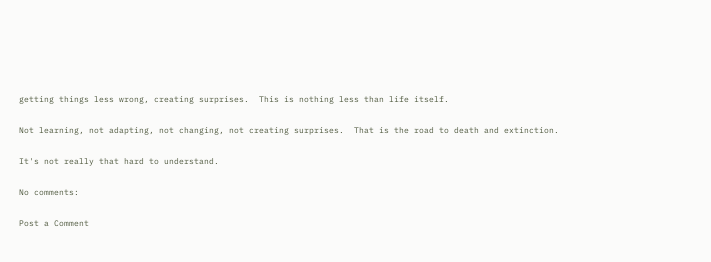getting things less wrong, creating surprises.  This is nothing less than life itself.

Not learning, not adapting, not changing, not creating surprises.  That is the road to death and extinction.

It's not really that hard to understand.

No comments:

Post a Comment